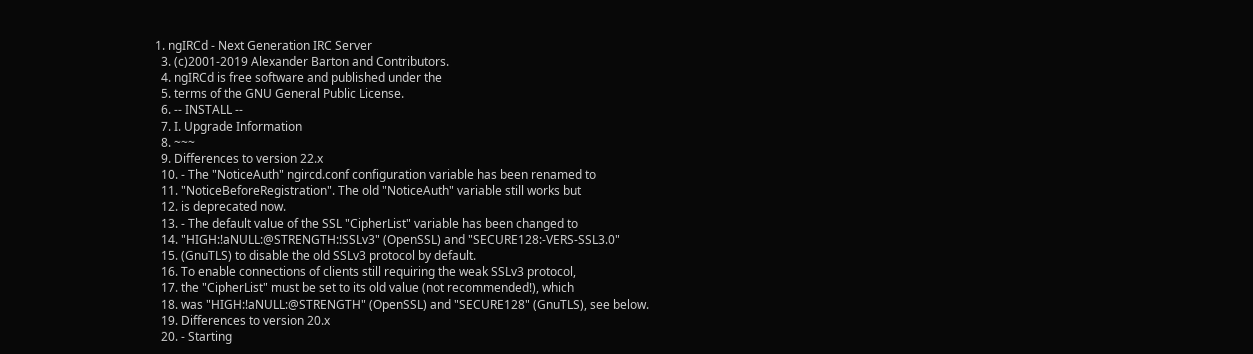1. ngIRCd - Next Generation IRC Server
  3. (c)2001-2019 Alexander Barton and Contributors.
  4. ngIRCd is free software and published under the
  5. terms of the GNU General Public License.
  6. -- INSTALL --
  7. I. Upgrade Information
  8. ~~~
  9. Differences to version 22.x
  10. - The "NoticeAuth" ngircd.conf configuration variable has been renamed to
  11. "NoticeBeforeRegistration". The old "NoticeAuth" variable still works but
  12. is deprecated now.
  13. - The default value of the SSL "CipherList" variable has been changed to
  14. "HIGH:!aNULL:@STRENGTH:!SSLv3" (OpenSSL) and "SECURE128:-VERS-SSL3.0"
  15. (GnuTLS) to disable the old SSLv3 protocol by default.
  16. To enable connections of clients still requiring the weak SSLv3 protocol,
  17. the "CipherList" must be set to its old value (not recommended!), which
  18. was "HIGH:!aNULL:@STRENGTH" (OpenSSL) and "SECURE128" (GnuTLS), see below.
  19. Differences to version 20.x
  20. - Starting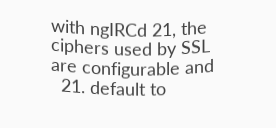with ngIRCd 21, the ciphers used by SSL are configurable and
  21. default to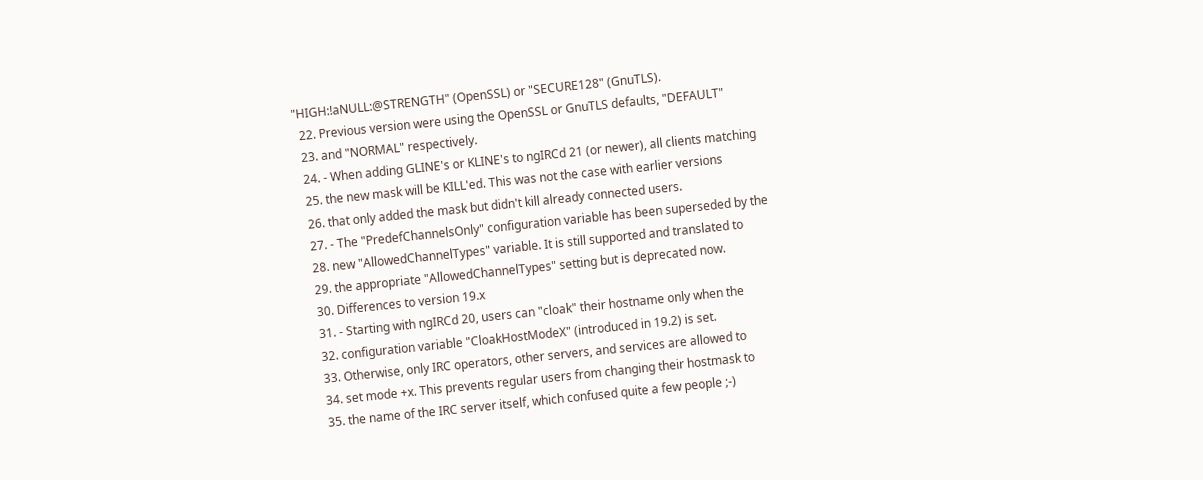"HIGH:!aNULL:@STRENGTH" (OpenSSL) or "SECURE128" (GnuTLS).
  22. Previous version were using the OpenSSL or GnuTLS defaults, "DEFAULT"
  23. and "NORMAL" respectively.
  24. - When adding GLINE's or KLINE's to ngIRCd 21 (or newer), all clients matching
  25. the new mask will be KILL'ed. This was not the case with earlier versions
  26. that only added the mask but didn't kill already connected users.
  27. - The "PredefChannelsOnly" configuration variable has been superseded by the
  28. new "AllowedChannelTypes" variable. It is still supported and translated to
  29. the appropriate "AllowedChannelTypes" setting but is deprecated now.
  30. Differences to version 19.x
  31. - Starting with ngIRCd 20, users can "cloak" their hostname only when the
  32. configuration variable "CloakHostModeX" (introduced in 19.2) is set.
  33. Otherwise, only IRC operators, other servers, and services are allowed to
  34. set mode +x. This prevents regular users from changing their hostmask to
  35. the name of the IRC server itself, which confused quite a few people ;-)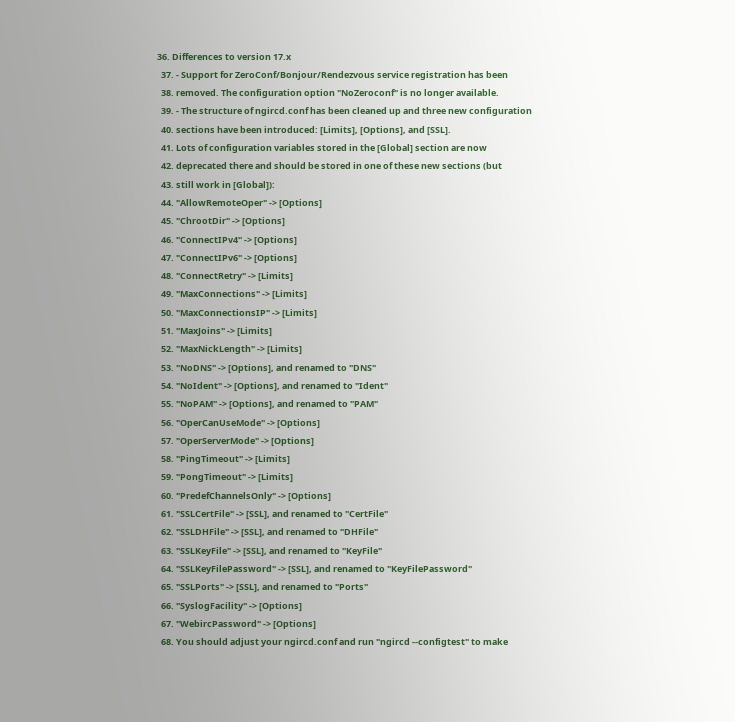36. Differences to version 17.x
  37. - Support for ZeroConf/Bonjour/Rendezvous service registration has been
  38. removed. The configuration option "NoZeroconf" is no longer available.
  39. - The structure of ngircd.conf has been cleaned up and three new configuration
  40. sections have been introduced: [Limits], [Options], and [SSL].
  41. Lots of configuration variables stored in the [Global] section are now
  42. deprecated there and should be stored in one of these new sections (but
  43. still work in [Global]):
  44. "AllowRemoteOper" -> [Options]
  45. "ChrootDir" -> [Options]
  46. "ConnectIPv4" -> [Options]
  47. "ConnectIPv6" -> [Options]
  48. "ConnectRetry" -> [Limits]
  49. "MaxConnections" -> [Limits]
  50. "MaxConnectionsIP" -> [Limits]
  51. "MaxJoins" -> [Limits]
  52. "MaxNickLength" -> [Limits]
  53. "NoDNS" -> [Options], and renamed to "DNS"
  54. "NoIdent" -> [Options], and renamed to "Ident"
  55. "NoPAM" -> [Options], and renamed to "PAM"
  56. "OperCanUseMode" -> [Options]
  57. "OperServerMode" -> [Options]
  58. "PingTimeout" -> [Limits]
  59. "PongTimeout" -> [Limits]
  60. "PredefChannelsOnly" -> [Options]
  61. "SSLCertFile" -> [SSL], and renamed to "CertFile"
  62. "SSLDHFile" -> [SSL], and renamed to "DHFile"
  63. "SSLKeyFile" -> [SSL], and renamed to "KeyFile"
  64. "SSLKeyFilePassword" -> [SSL], and renamed to "KeyFilePassword"
  65. "SSLPorts" -> [SSL], and renamed to "Ports"
  66. "SyslogFacility" -> [Options]
  67. "WebircPassword" -> [Options]
  68. You should adjust your ngircd.conf and run "ngircd --configtest" to make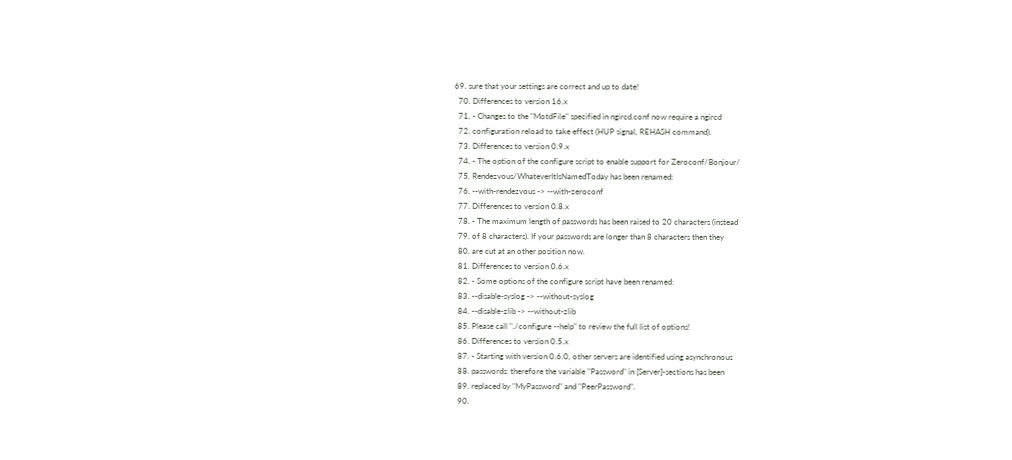69. sure that your settings are correct and up to date!
  70. Differences to version 16.x
  71. - Changes to the "MotdFile" specified in ngircd.conf now require a ngircd
  72. configuration reload to take effect (HUP signal, REHASH command).
  73. Differences to version 0.9.x
  74. - The option of the configure script to enable support for Zeroconf/Bonjour/
  75. Rendezvous/WhateverItIsNamedToday has been renamed:
  76. --with-rendezvous -> --with-zeroconf
  77. Differences to version 0.8.x
  78. - The maximum length of passwords has been raised to 20 characters (instead
  79. of 8 characters). If your passwords are longer than 8 characters then they
  80. are cut at an other position now.
  81. Differences to version 0.6.x
  82. - Some options of the configure script have been renamed:
  83. --disable-syslog -> --without-syslog
  84. --disable-zlib -> --without-zlib
  85. Please call "./configure --help" to review the full list of options!
  86. Differences to version 0.5.x
  87. - Starting with version 0.6.0, other servers are identified using asynchronous
  88. passwords: therefore the variable "Password" in [Server]-sections has been
  89. replaced by "MyPassword" and "PeerPassword".
  90.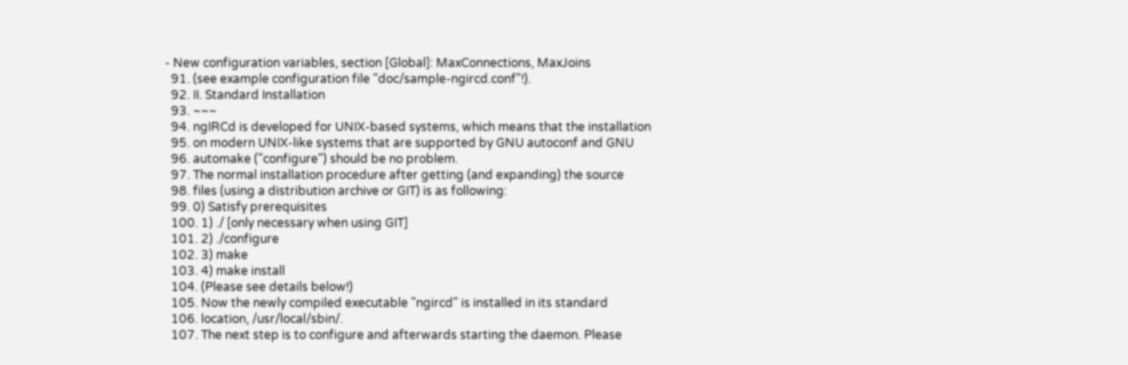- New configuration variables, section [Global]: MaxConnections, MaxJoins
  91. (see example configuration file "doc/sample-ngircd.conf"!).
  92. II. Standard Installation
  93. ~~~
  94. ngIRCd is developed for UNIX-based systems, which means that the installation
  95. on modern UNIX-like systems that are supported by GNU autoconf and GNU
  96. automake ("configure") should be no problem.
  97. The normal installation procedure after getting (and expanding) the source
  98. files (using a distribution archive or GIT) is as following:
  99. 0) Satisfy prerequisites
  100. 1) ./ [only necessary when using GIT]
  101. 2) ./configure
  102. 3) make
  103. 4) make install
  104. (Please see details below!)
  105. Now the newly compiled executable "ngircd" is installed in its standard
  106. location, /usr/local/sbin/.
  107. The next step is to configure and afterwards starting the daemon. Please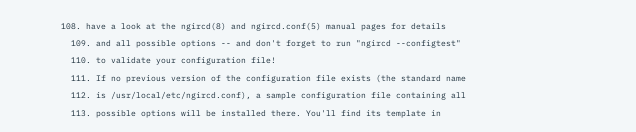108. have a look at the ngircd(8) and ngircd.conf(5) manual pages for details
  109. and all possible options -- and don't forget to run "ngircd --configtest"
  110. to validate your configuration file!
  111. If no previous version of the configuration file exists (the standard name
  112. is /usr/local/etc/ngircd.conf), a sample configuration file containing all
  113. possible options will be installed there. You'll find its template in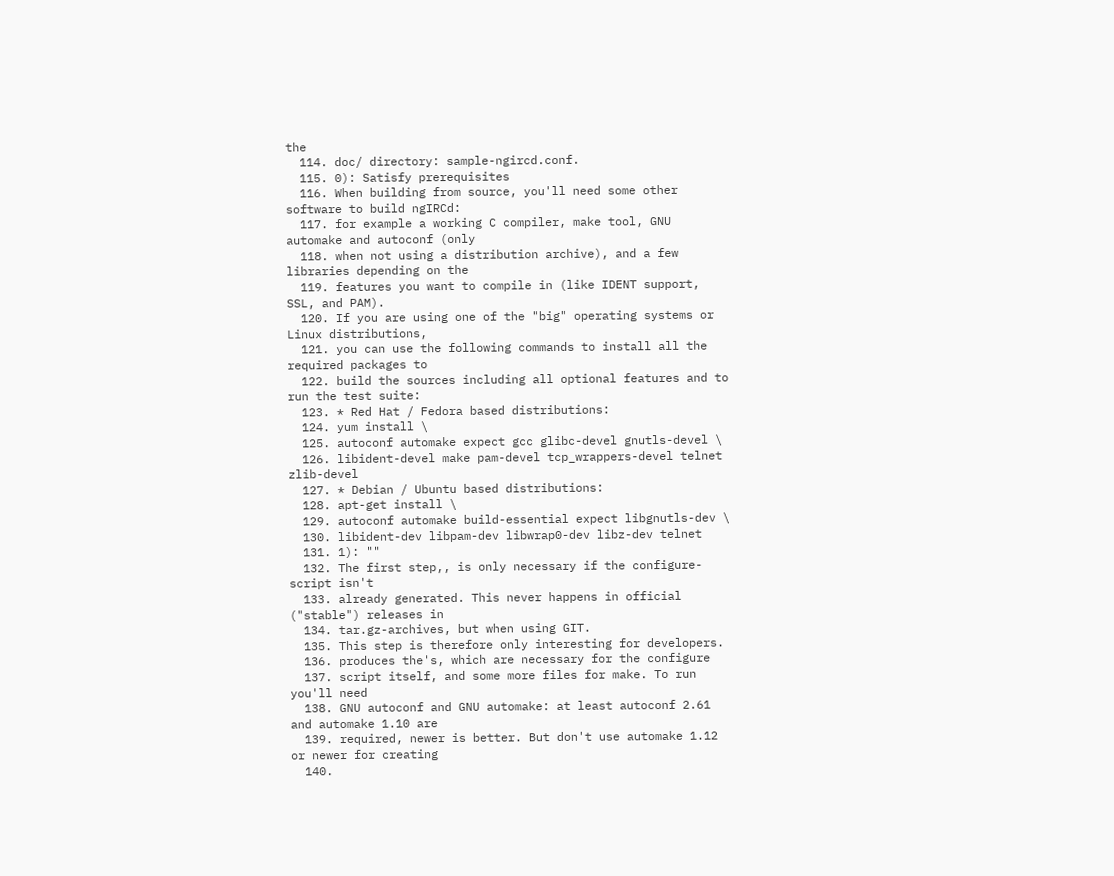the
  114. doc/ directory: sample-ngircd.conf.
  115. 0): Satisfy prerequisites
  116. When building from source, you'll need some other software to build ngIRCd:
  117. for example a working C compiler, make tool, GNU automake and autoconf (only
  118. when not using a distribution archive), and a few libraries depending on the
  119. features you want to compile in (like IDENT support, SSL, and PAM).
  120. If you are using one of the "big" operating systems or Linux distributions,
  121. you can use the following commands to install all the required packages to
  122. build the sources including all optional features and to run the test suite:
  123. * Red Hat / Fedora based distributions:
  124. yum install \
  125. autoconf automake expect gcc glibc-devel gnutls-devel \
  126. libident-devel make pam-devel tcp_wrappers-devel telnet zlib-devel
  127. * Debian / Ubuntu based distributions:
  128. apt-get install \
  129. autoconf automake build-essential expect libgnutls-dev \
  130. libident-dev libpam-dev libwrap0-dev libz-dev telnet
  131. 1): ""
  132. The first step,, is only necessary if the configure-script isn't
  133. already generated. This never happens in official ("stable") releases in
  134. tar.gz-archives, but when using GIT.
  135. This step is therefore only interesting for developers.
  136. produces the's, which are necessary for the configure
  137. script itself, and some more files for make. To run you'll need
  138. GNU autoconf and GNU automake: at least autoconf 2.61 and automake 1.10 are
  139. required, newer is better. But don't use automake 1.12 or newer for creating
  140.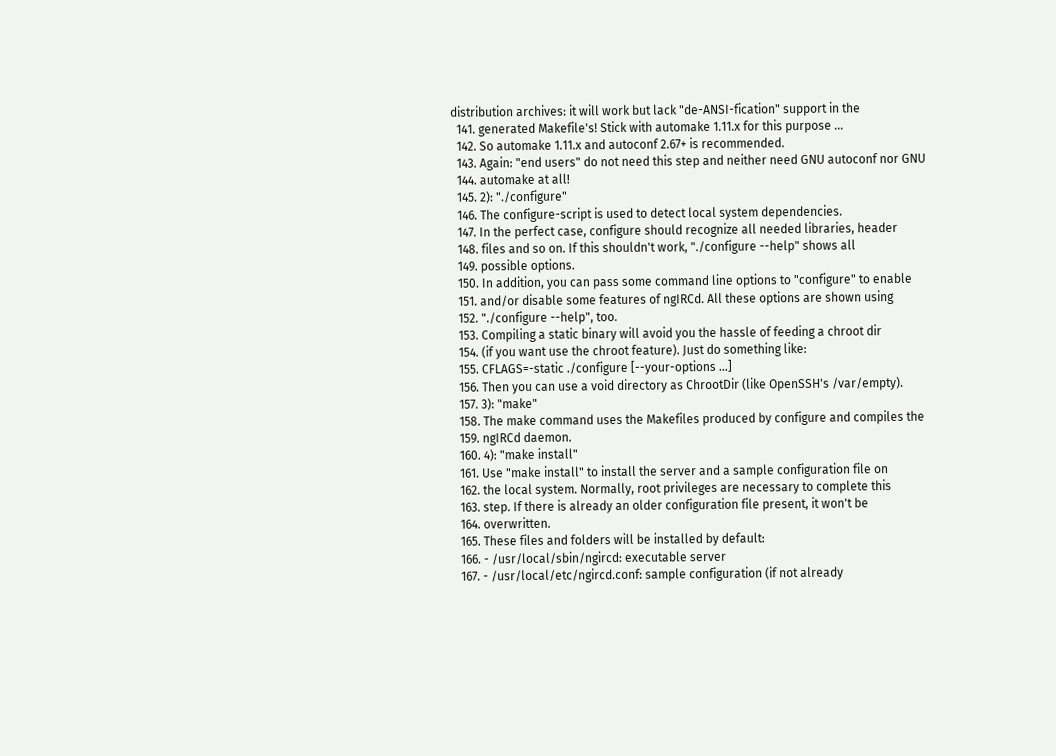distribution archives: it will work but lack "de-ANSI-fication" support in the
  141. generated Makefile's! Stick with automake 1.11.x for this purpose ...
  142. So automake 1.11.x and autoconf 2.67+ is recommended.
  143. Again: "end users" do not need this step and neither need GNU autoconf nor GNU
  144. automake at all!
  145. 2): "./configure"
  146. The configure-script is used to detect local system dependencies.
  147. In the perfect case, configure should recognize all needed libraries, header
  148. files and so on. If this shouldn't work, "./configure --help" shows all
  149. possible options.
  150. In addition, you can pass some command line options to "configure" to enable
  151. and/or disable some features of ngIRCd. All these options are shown using
  152. "./configure --help", too.
  153. Compiling a static binary will avoid you the hassle of feeding a chroot dir
  154. (if you want use the chroot feature). Just do something like:
  155. CFLAGS=-static ./configure [--your-options ...]
  156. Then you can use a void directory as ChrootDir (like OpenSSH's /var/empty).
  157. 3): "make"
  158. The make command uses the Makefiles produced by configure and compiles the
  159. ngIRCd daemon.
  160. 4): "make install"
  161. Use "make install" to install the server and a sample configuration file on
  162. the local system. Normally, root privileges are necessary to complete this
  163. step. If there is already an older configuration file present, it won't be
  164. overwritten.
  165. These files and folders will be installed by default:
  166. - /usr/local/sbin/ngircd: executable server
  167. - /usr/local/etc/ngircd.conf: sample configuration (if not already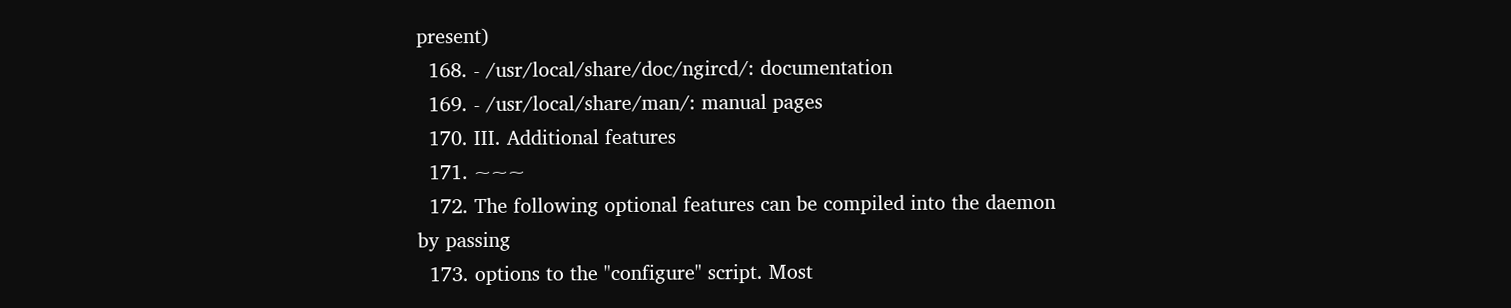present)
  168. - /usr/local/share/doc/ngircd/: documentation
  169. - /usr/local/share/man/: manual pages
  170. III. Additional features
  171. ~~~
  172. The following optional features can be compiled into the daemon by passing
  173. options to the "configure" script. Most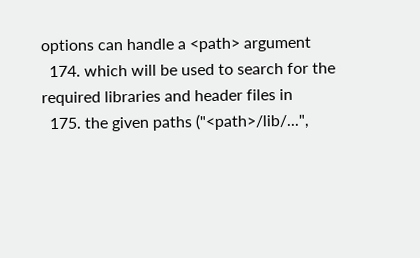options can handle a <path> argument
  174. which will be used to search for the required libraries and header files in
  175. the given paths ("<path>/lib/...",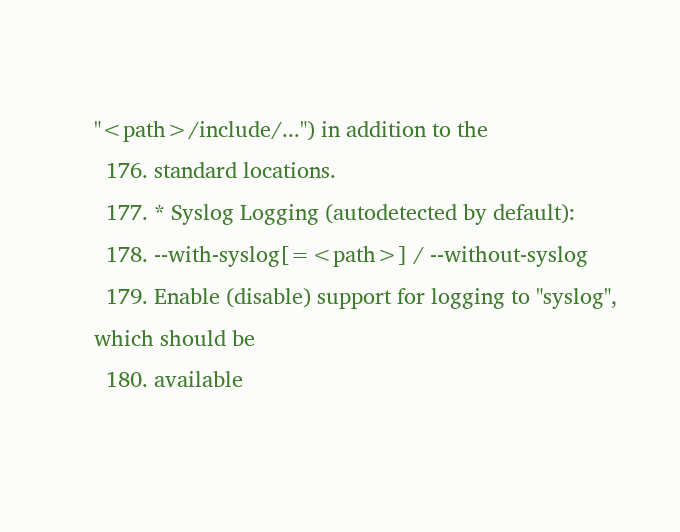"<path>/include/...") in addition to the
  176. standard locations.
  177. * Syslog Logging (autodetected by default):
  178. --with-syslog[=<path>] / --without-syslog
  179. Enable (disable) support for logging to "syslog", which should be
  180. available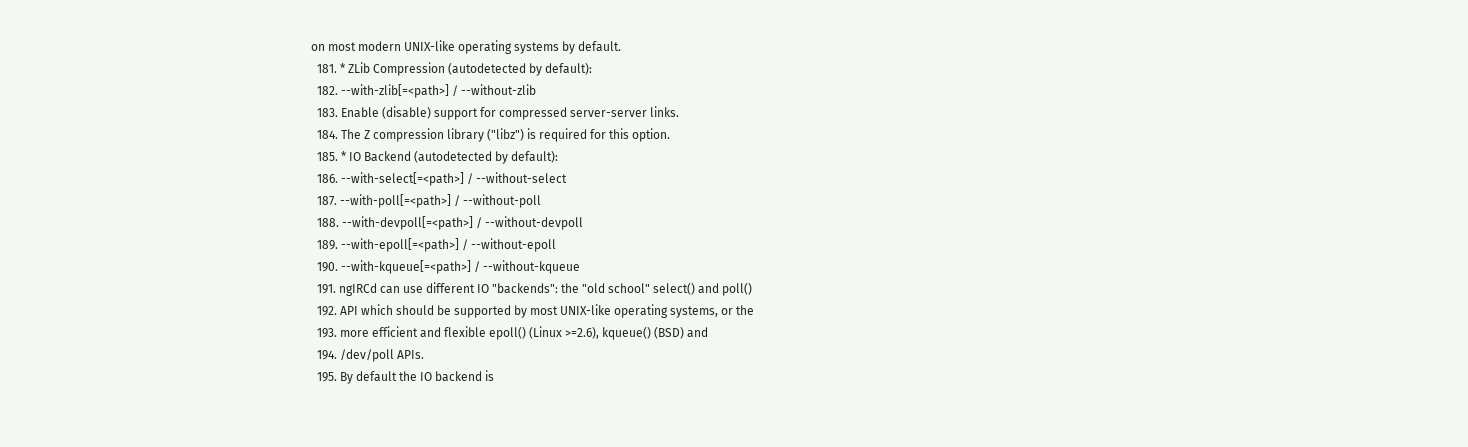on most modern UNIX-like operating systems by default.
  181. * ZLib Compression (autodetected by default):
  182. --with-zlib[=<path>] / --without-zlib
  183. Enable (disable) support for compressed server-server links.
  184. The Z compression library ("libz") is required for this option.
  185. * IO Backend (autodetected by default):
  186. --with-select[=<path>] / --without-select
  187. --with-poll[=<path>] / --without-poll
  188. --with-devpoll[=<path>] / --without-devpoll
  189. --with-epoll[=<path>] / --without-epoll
  190. --with-kqueue[=<path>] / --without-kqueue
  191. ngIRCd can use different IO "backends": the "old school" select() and poll()
  192. API which should be supported by most UNIX-like operating systems, or the
  193. more efficient and flexible epoll() (Linux >=2.6), kqueue() (BSD) and
  194. /dev/poll APIs.
  195. By default the IO backend is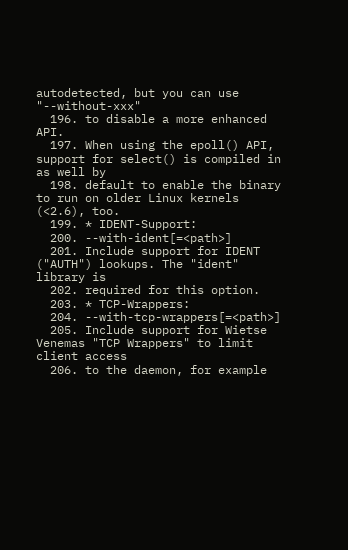autodetected, but you can use "--without-xxx"
  196. to disable a more enhanced API.
  197. When using the epoll() API, support for select() is compiled in as well by
  198. default to enable the binary to run on older Linux kernels (<2.6), too.
  199. * IDENT-Support:
  200. --with-ident[=<path>]
  201. Include support for IDENT ("AUTH") lookups. The "ident" library is
  202. required for this option.
  203. * TCP-Wrappers:
  204. --with-tcp-wrappers[=<path>]
  205. Include support for Wietse Venemas "TCP Wrappers" to limit client access
  206. to the daemon, for example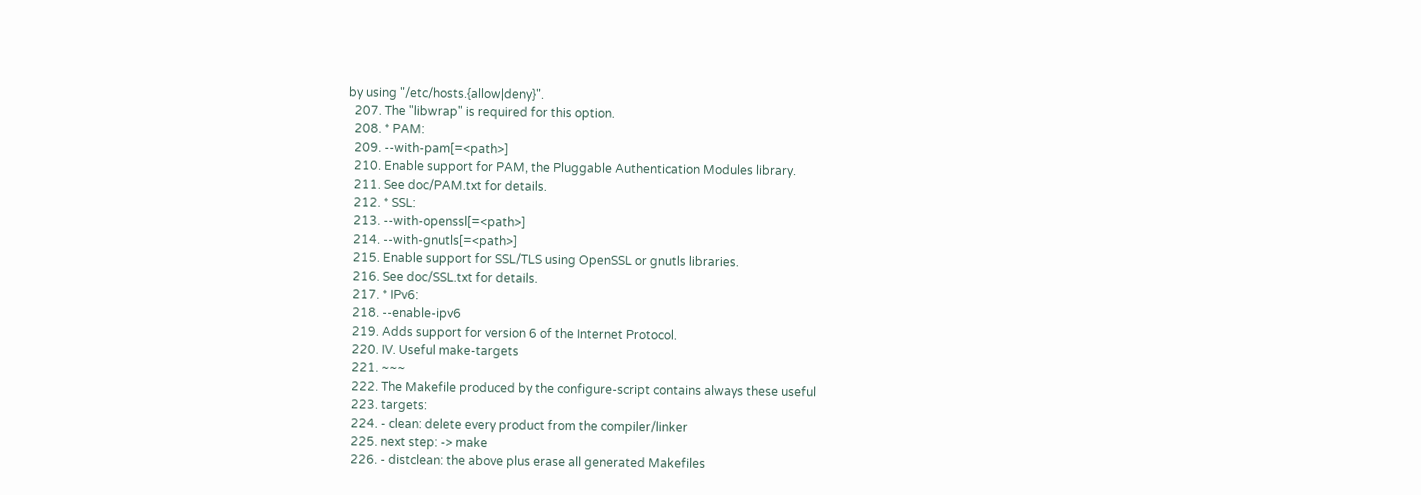by using "/etc/hosts.{allow|deny}".
  207. The "libwrap" is required for this option.
  208. * PAM:
  209. --with-pam[=<path>]
  210. Enable support for PAM, the Pluggable Authentication Modules library.
  211. See doc/PAM.txt for details.
  212. * SSL:
  213. --with-openssl[=<path>]
  214. --with-gnutls[=<path>]
  215. Enable support for SSL/TLS using OpenSSL or gnutls libraries.
  216. See doc/SSL.txt for details.
  217. * IPv6:
  218. --enable-ipv6
  219. Adds support for version 6 of the Internet Protocol.
  220. IV. Useful make-targets
  221. ~~~
  222. The Makefile produced by the configure-script contains always these useful
  223. targets:
  224. - clean: delete every product from the compiler/linker
  225. next step: -> make
  226. - distclean: the above plus erase all generated Makefiles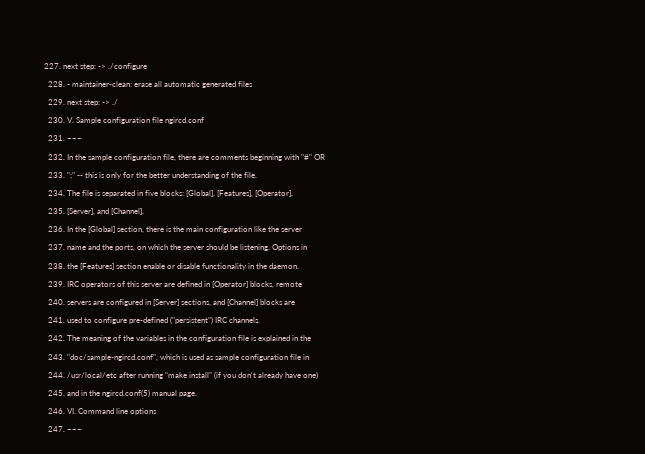227. next step: -> ./configure
  228. - maintainer-clean: erase all automatic generated files
  229. next step: -> ./
  230. V. Sample configuration file ngircd.conf
  231. ~~~
  232. In the sample configuration file, there are comments beginning with "#" OR
  233. ";" -- this is only for the better understanding of the file.
  234. The file is separated in five blocks: [Global], [Features], [Operator],
  235. [Server], and [Channel].
  236. In the [Global] section, there is the main configuration like the server
  237. name and the ports, on which the server should be listening. Options in
  238. the [Features] section enable or disable functionality in the daemon.
  239. IRC operators of this server are defined in [Operator] blocks, remote
  240. servers are configured in [Server] sections, and [Channel] blocks are
  241. used to configure pre-defined ("persistent") IRC channels.
  242. The meaning of the variables in the configuration file is explained in the
  243. "doc/sample-ngircd.conf", which is used as sample configuration file in
  244. /usr/local/etc after running "make install" (if you don't already have one)
  245. and in the ngircd.conf(5) manual page.
  246. VI. Command line options
  247. ~~~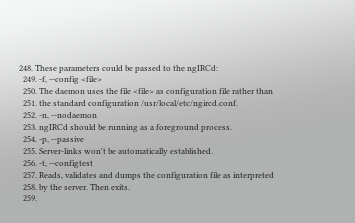248. These parameters could be passed to the ngIRCd:
  249. -f, --config <file>
  250. The daemon uses the file <file> as configuration file rather than
  251. the standard configuration /usr/local/etc/ngircd.conf.
  252. -n, --nodaemon
  253. ngIRCd should be running as a foreground process.
  254. -p, --passive
  255. Server-links won't be automatically established.
  256. -t, --configtest
  257. Reads, validates and dumps the configuration file as interpreted
  258. by the server. Then exits.
  259.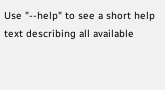Use "--help" to see a short help text describing all available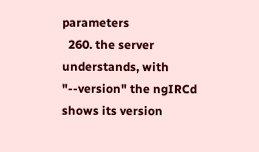parameters
  260. the server understands, with "--version" the ngIRCd shows its version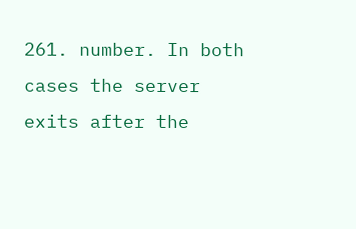261. number. In both cases the server exits after the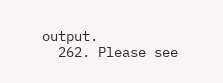output.
  262. Please see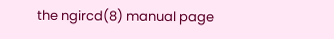the ngircd(8) manual page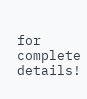for complete details!